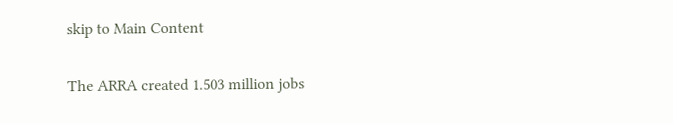skip to Main Content

The ARRA created 1.503 million jobs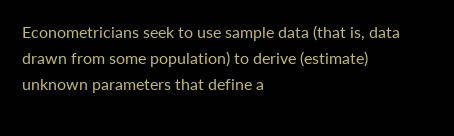Econometricians seek to use sample data (that is, data drawn from some population) to derive (estimate) unknown parameters that define a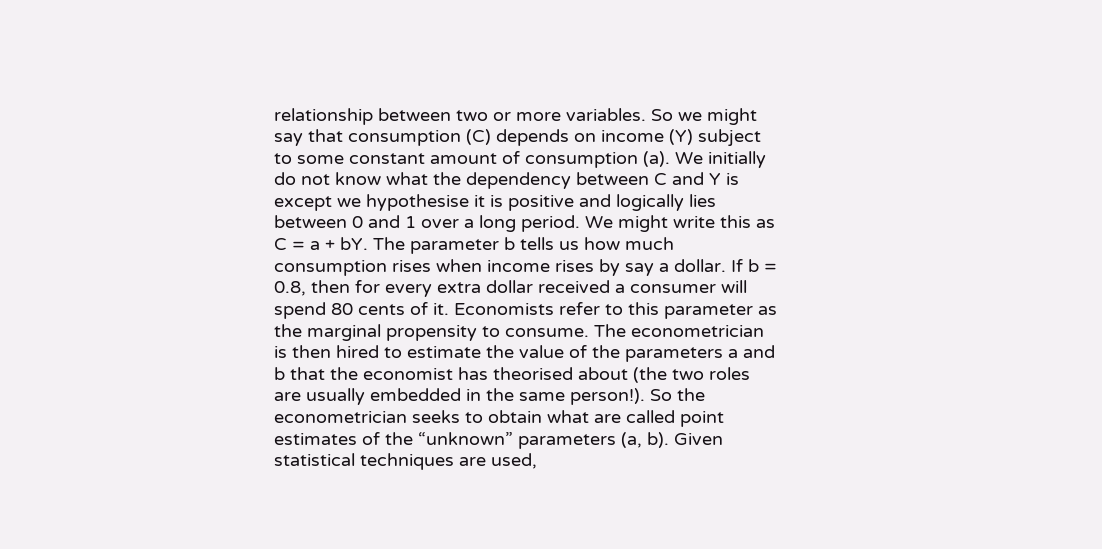relationship between two or more variables. So we might say that consumption (C) depends on income (Y) subject to some constant amount of consumption (a). We initially do not know what the dependency between C and Y is except we hypothesise it is positive and logically lies between 0 and 1 over a long period. We might write this as C = a + bY. The parameter b tells us how much consumption rises when income rises by say a dollar. If b = 0.8, then for every extra dollar received a consumer will spend 80 cents of it. Economists refer to this parameter as the marginal propensity to consume. The econometrician is then hired to estimate the value of the parameters a and b that the economist has theorised about (the two roles are usually embedded in the same person!). So the econometrician seeks to obtain what are called point estimates of the “unknown” parameters (a, b). Given statistical techniques are used,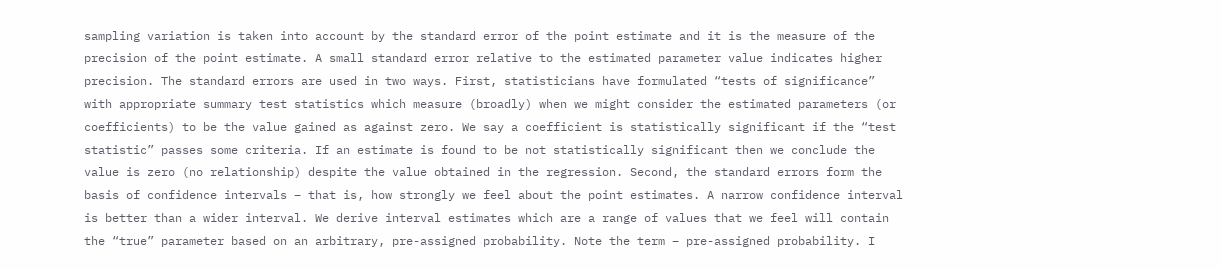sampling variation is taken into account by the standard error of the point estimate and it is the measure of the precision of the point estimate. A small standard error relative to the estimated parameter value indicates higher precision. The standard errors are used in two ways. First, statisticians have formulated “tests of significance” with appropriate summary test statistics which measure (broadly) when we might consider the estimated parameters (or coefficients) to be the value gained as against zero. We say a coefficient is statistically significant if the “test statistic” passes some criteria. If an estimate is found to be not statistically significant then we conclude the value is zero (no relationship) despite the value obtained in the regression. Second, the standard errors form the basis of confidence intervals – that is, how strongly we feel about the point estimates. A narrow confidence interval is better than a wider interval. We derive interval estimates which are a range of values that we feel will contain the “true” parameter based on an arbitrary, pre-assigned probability. Note the term – pre-assigned probability. I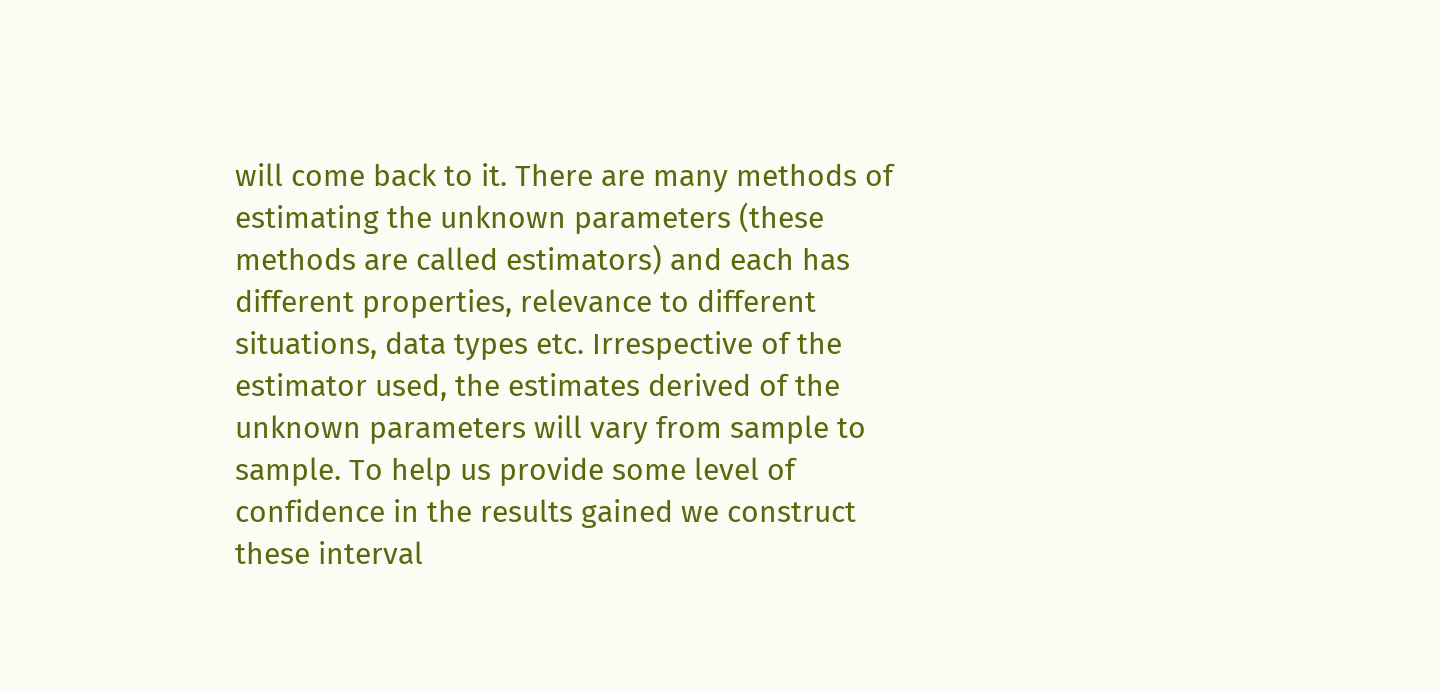will come back to it. There are many methods of estimating the unknown parameters (these methods are called estimators) and each has different properties, relevance to different situations, data types etc. Irrespective of the estimator used, the estimates derived of the unknown parameters will vary from sample to sample. To help us provide some level of confidence in the results gained we construct these interval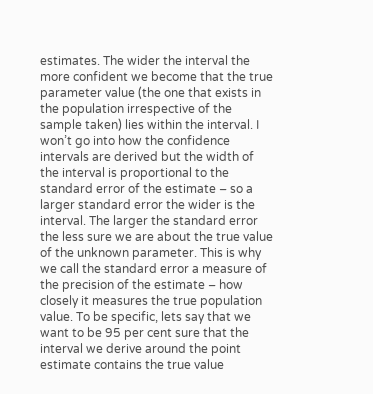estimates. The wider the interval the more confident we become that the true parameter value (the one that exists in the population irrespective of the sample taken) lies within the interval. I won’t go into how the confidence intervals are derived but the width of the interval is proportional to the standard error of the estimate – so a larger standard error the wider is the interval. The larger the standard error the less sure we are about the true value of the unknown parameter. This is why we call the standard error a measure of the precision of the estimate – how closely it measures the true population value. To be specific, lets say that we want to be 95 per cent sure that the interval we derive around the point estimate contains the true value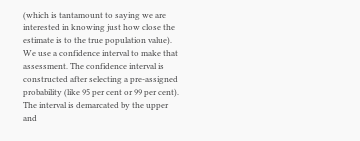(which is tantamount to saying we are interested in knowing just how close the estimate is to the true population value). We use a confidence interval to make that assessment. The confidence interval is constructed after selecting a pre-assigned probability (like 95 per cent or 99 per cent). The interval is demarcated by the upper and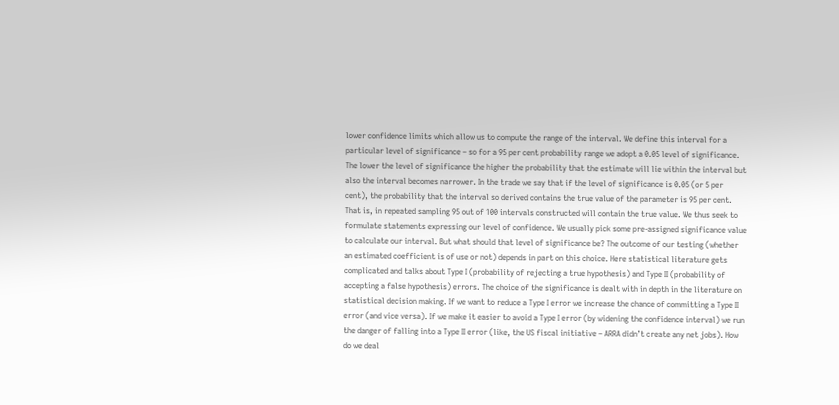lower confidence limits which allow us to compute the range of the interval. We define this interval for a particular level of significance – so for a 95 per cent probability range we adopt a 0.05 level of significance. The lower the level of significance the higher the probability that the estimate will lie within the interval but also the interval becomes narrower. In the trade we say that if the level of significance is 0.05 (or 5 per cent), the probability that the interval so derived contains the true value of the parameter is 95 per cent. That is, in repeated sampling 95 out of 100 intervals constructed will contain the true value. We thus seek to formulate statements expressing our level of confidence. We usually pick some pre-assigned significance value to calculate our interval. But what should that level of significance be? The outcome of our testing (whether an estimated coefficient is of use or not) depends in part on this choice. Here statistical literature gets complicated and talks about Type I (probability of rejecting a true hypothesis) and Type II (probability of accepting a false hypothesis) errors. The choice of the significance is dealt with in depth in the literature on statistical decision making. If we want to reduce a Type I error we increase the chance of committing a Type II error (and vice versa). If we make it easier to avoid a Type I error (by widening the confidence interval) we run the danger of falling into a Type II error (like, the US fiscal initiative – ARRA didn’t create any net jobs). How do we deal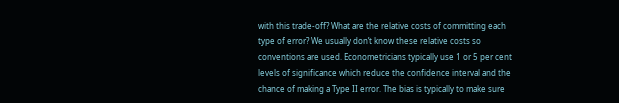with this trade-off? What are the relative costs of committing each type of error? We usually don’t know these relative costs so conventions are used. Econometricians typically use 1 or 5 per cent levels of significance which reduce the confidence interval and the chance of making a Type II error. The bias is typically to make sure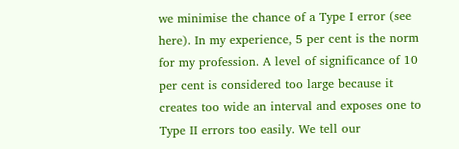we minimise the chance of a Type I error (see here). In my experience, 5 per cent is the norm for my profession. A level of significance of 10 per cent is considered too large because it creates too wide an interval and exposes one to Type II errors too easily. We tell our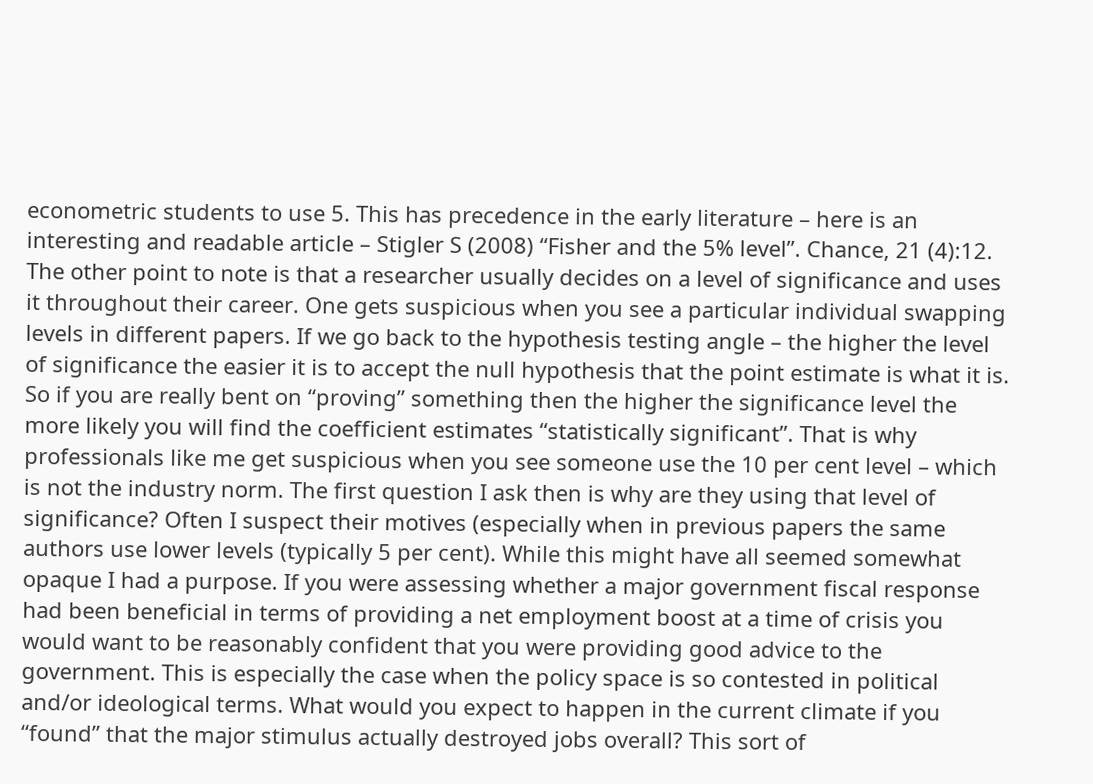econometric students to use 5. This has precedence in the early literature – here is an interesting and readable article – Stigler S (2008) “Fisher and the 5% level”. Chance, 21 (4):12. The other point to note is that a researcher usually decides on a level of significance and uses it throughout their career. One gets suspicious when you see a particular individual swapping levels in different papers. If we go back to the hypothesis testing angle – the higher the level of significance the easier it is to accept the null hypothesis that the point estimate is what it is. So if you are really bent on “proving” something then the higher the significance level the more likely you will find the coefficient estimates “statistically significant”. That is why professionals like me get suspicious when you see someone use the 10 per cent level – which is not the industry norm. The first question I ask then is why are they using that level of significance? Often I suspect their motives (especially when in previous papers the same authors use lower levels (typically 5 per cent). While this might have all seemed somewhat opaque I had a purpose. If you were assessing whether a major government fiscal response had been beneficial in terms of providing a net employment boost at a time of crisis you would want to be reasonably confident that you were providing good advice to the government. This is especially the case when the policy space is so contested in political and/or ideological terms. What would you expect to happen in the current climate if you “found” that the major stimulus actually destroyed jobs overall? This sort of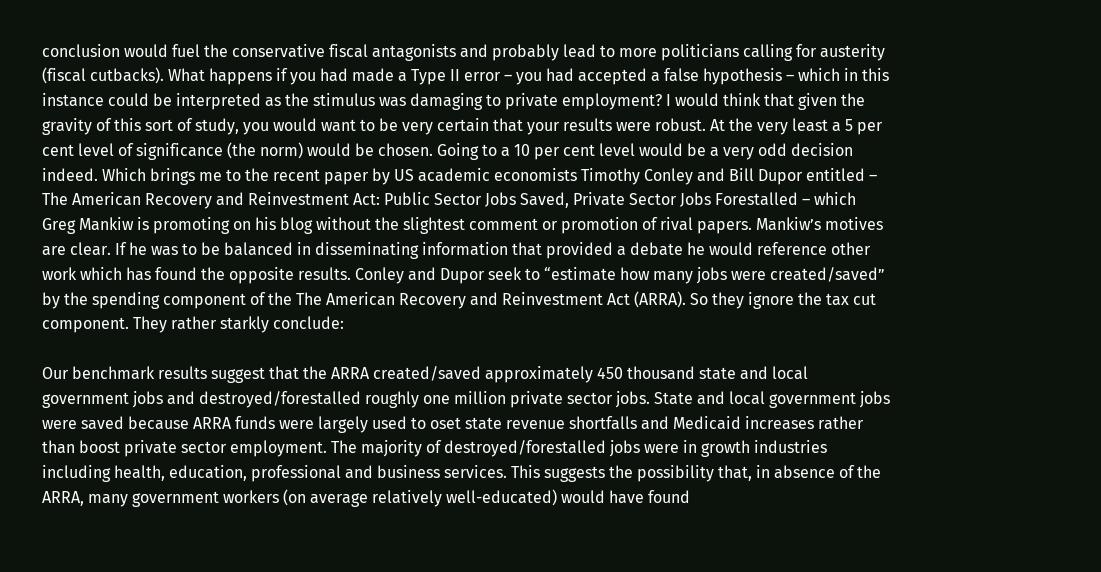conclusion would fuel the conservative fiscal antagonists and probably lead to more politicians calling for austerity (fiscal cutbacks). What happens if you had made a Type II error – you had accepted a false hypothesis – which in this instance could be interpreted as the stimulus was damaging to private employment? I would think that given the gravity of this sort of study, you would want to be very certain that your results were robust. At the very least a 5 per cent level of significance (the norm) would be chosen. Going to a 10 per cent level would be a very odd decision indeed. Which brings me to the recent paper by US academic economists Timothy Conley and Bill Dupor entitled – The American Recovery and Reinvestment Act: Public Sector Jobs Saved, Private Sector Jobs Forestalled – which Greg Mankiw is promoting on his blog without the slightest comment or promotion of rival papers. Mankiw’s motives are clear. If he was to be balanced in disseminating information that provided a debate he would reference other work which has found the opposite results. Conley and Dupor seek to “estimate how many jobs were created/saved” by the spending component of the The American Recovery and Reinvestment Act (ARRA). So they ignore the tax cut component. They rather starkly conclude:

Our benchmark results suggest that the ARRA created/saved approximately 450 thousand state and local government jobs and destroyed/forestalled roughly one million private sector jobs. State and local government jobs were saved because ARRA funds were largely used to oset state revenue shortfalls and Medicaid increases rather than boost private sector employment. The majority of destroyed/forestalled jobs were in growth industries including health, education, professional and business services. This suggests the possibility that, in absence of the ARRA, many government workers (on average relatively well-educated) would have found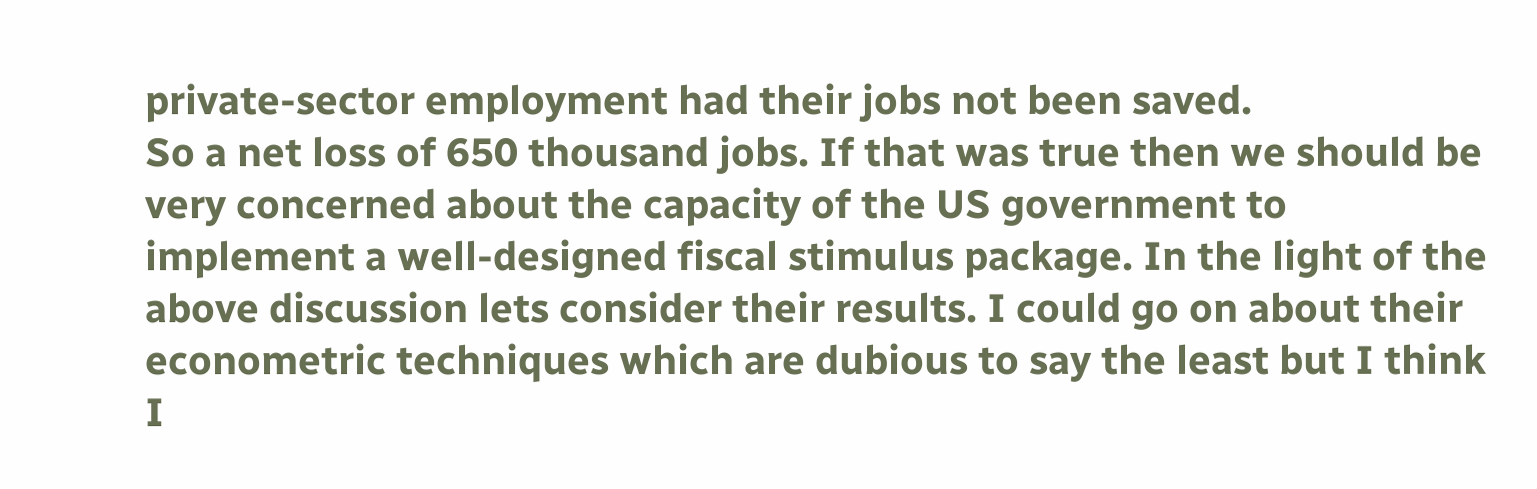private-sector employment had their jobs not been saved.
So a net loss of 650 thousand jobs. If that was true then we should be very concerned about the capacity of the US government to implement a well-designed fiscal stimulus package. In the light of the above discussion lets consider their results. I could go on about their econometric techniques which are dubious to say the least but I think I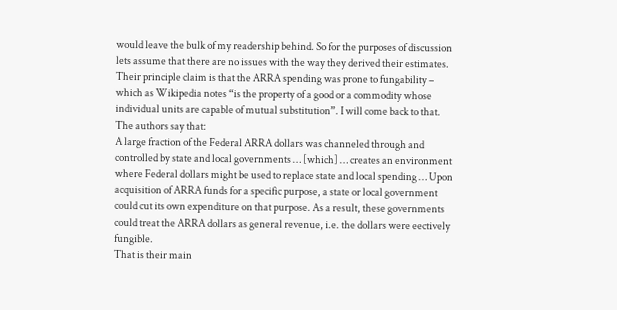would leave the bulk of my readership behind. So for the purposes of discussion lets assume that there are no issues with the way they derived their estimates. Their principle claim is that the ARRA spending was prone to fungability – which as Wikipedia notes “is the property of a good or a commodity whose individual units are capable of mutual substitution”. I will come back to that. The authors say that:
A large fraction of the Federal ARRA dollars was channeled through and controlled by state and local governments … [which] … creates an environment where Federal dollars might be used to replace state and local spending … Upon acquisition of ARRA funds for a specific purpose, a state or local government could cut its own expenditure on that purpose. As a result, these governments could treat the ARRA dollars as general revenue, i.e. the dollars were eectively fungible.
That is their main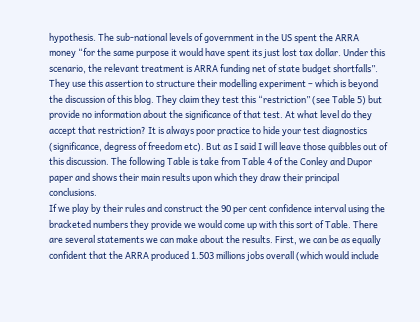hypothesis. The sub-national levels of government in the US spent the ARRA money “for the same purpose it would have spent its just lost tax dollar. Under this scenario, the relevant treatment is ARRA funding net of state budget shortfalls”. They use this assertion to structure their modelling experiment – which is beyond the discussion of this blog. They claim they test this “restriction” (see Table 5) but provide no information about the significance of that test. At what level do they accept that restriction? It is always poor practice to hide your test diagnostics (significance, degress of freedom etc). But as I said I will leave those quibbles out of this discussion. The following Table is take from Table 4 of the Conley and Dupor paper and shows their main results upon which they draw their principal conclusions.
If we play by their rules and construct the 90 per cent confidence interval using the bracketed numbers they provide we would come up with this sort of Table. There are several statements we can make about the results. First, we can be as equally confident that the ARRA produced 1.503 millions jobs overall (which would include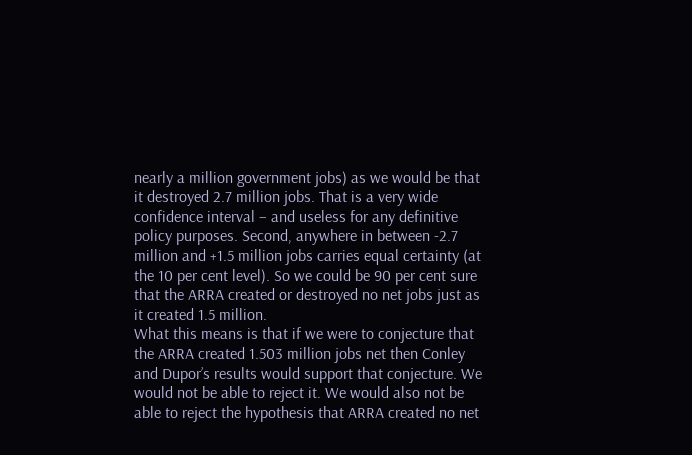nearly a million government jobs) as we would be that it destroyed 2.7 million jobs. That is a very wide confidence interval – and useless for any definitive policy purposes. Second, anywhere in between -2.7 million and +1.5 million jobs carries equal certainty (at the 10 per cent level). So we could be 90 per cent sure that the ARRA created or destroyed no net jobs just as it created 1.5 million.
What this means is that if we were to conjecture that the ARRA created 1.503 million jobs net then Conley and Dupor’s results would support that conjecture. We would not be able to reject it. We would also not be able to reject the hypothesis that ARRA created no net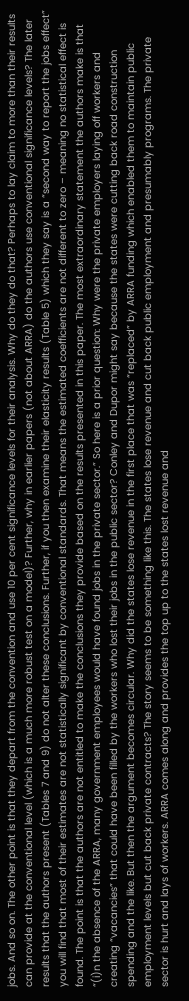jobs. And so on. The other point is that they depart from the convention and use 10 per cent significance levels for their analysis. Why do they do that? Perhaps to lay claim to more than their results can provide at the conventional level (which is a much more robust test on a model)? Further, why in earlier papers (not about ARRA) do the authors use conventional significance levels? The later results that the authors present (Tables 7 and 9) do not alter these conclusions. Further, if you then examine their elasticity results (Table 5) which they say is a “second way to report the jobs effect” you will find that most of their estimates are not statistically significant by conventional standards. That means the estimated coefficients are not different to zero – meaning no statistical effect is found. The point is that the authors are not entitled to make the conclusions they provide based on the results presented in this paper. The most extraordinary statement the authors make is that “(i)n the absence of the ARRA, many government employees would have found jobs in the private sector.” So here is a prior question: Why were the private employers laying off workers and creating “vacancies” that could have been filled by the workers who lost their jobs in the public sector? Conley and Dupor might say because the states were cutting back road construction spending and the like. But then the argument becomes circular. Why did the states lose revenue in the first place that was “replaced” by ARRA funding which enabled them to maintain public employment levels but cut back private contracts? The story seems to be something like this. The states lose revenue and cut back public employment and presumably programs. The private sector is hurt and lays of workers. ARRA comes along and provides the top up to the states lost revenue and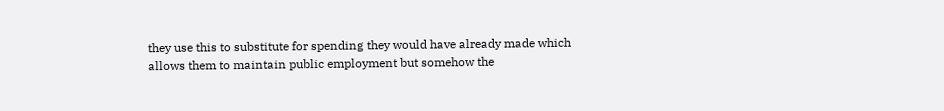they use this to substitute for spending they would have already made which allows them to maintain public employment but somehow the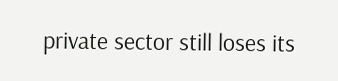private sector still loses its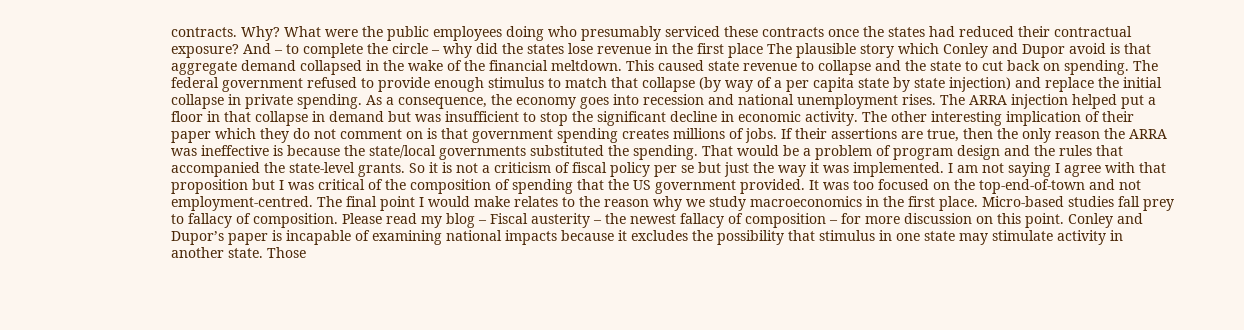contracts. Why? What were the public employees doing who presumably serviced these contracts once the states had reduced their contractual exposure? And – to complete the circle – why did the states lose revenue in the first place The plausible story which Conley and Dupor avoid is that aggregate demand collapsed in the wake of the financial meltdown. This caused state revenue to collapse and the state to cut back on spending. The federal government refused to provide enough stimulus to match that collapse (by way of a per capita state by state injection) and replace the initial collapse in private spending. As a consequence, the economy goes into recession and national unemployment rises. The ARRA injection helped put a floor in that collapse in demand but was insufficient to stop the significant decline in economic activity. The other interesting implication of their paper which they do not comment on is that government spending creates millions of jobs. If their assertions are true, then the only reason the ARRA was ineffective is because the state/local governments substituted the spending. That would be a problem of program design and the rules that accompanied the state-level grants. So it is not a criticism of fiscal policy per se but just the way it was implemented. I am not saying I agree with that proposition but I was critical of the composition of spending that the US government provided. It was too focused on the top-end-of-town and not employment-centred. The final point I would make relates to the reason why we study macroeconomics in the first place. Micro-based studies fall prey to fallacy of composition. Please read my blog – Fiscal austerity – the newest fallacy of composition – for more discussion on this point. Conley and Dupor’s paper is incapable of examining national impacts because it excludes the possibility that stimulus in one state may stimulate activity in another state. Those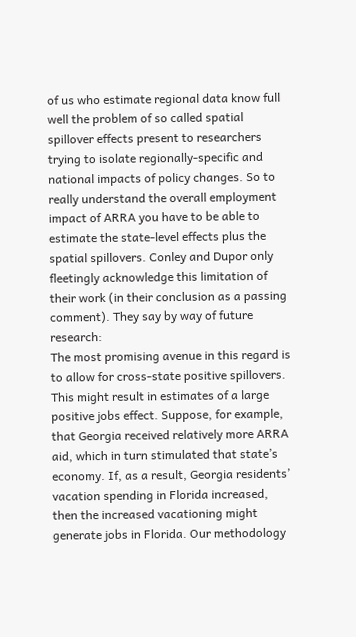of us who estimate regional data know full well the problem of so called spatial spillover effects present to researchers trying to isolate regionally-specific and national impacts of policy changes. So to really understand the overall employment impact of ARRA you have to be able to estimate the state-level effects plus the spatial spillovers. Conley and Dupor only fleetingly acknowledge this limitation of their work (in their conclusion as a passing comment). They say by way of future research:
The most promising avenue in this regard is to allow for cross-state positive spillovers. This might result in estimates of a large positive jobs effect. Suppose, for example, that Georgia received relatively more ARRA aid, which in turn stimulated that state’s economy. If, as a result, Georgia residents’ vacation spending in Florida increased, then the increased vacationing might generate jobs in Florida. Our methodology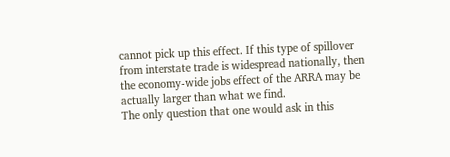cannot pick up this effect. If this type of spillover from interstate trade is widespread nationally, then the economy-wide jobs effect of the ARRA may be actually larger than what we find.
The only question that one would ask in this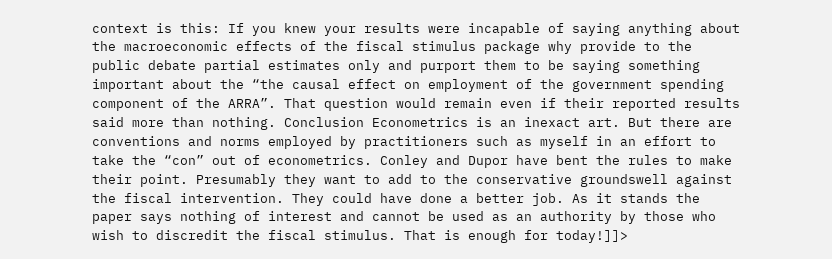context is this: If you knew your results were incapable of saying anything about the macroeconomic effects of the fiscal stimulus package why provide to the public debate partial estimates only and purport them to be saying something important about the “the causal effect on employment of the government spending component of the ARRA”. That question would remain even if their reported results said more than nothing. Conclusion Econometrics is an inexact art. But there are conventions and norms employed by practitioners such as myself in an effort to take the “con” out of econometrics. Conley and Dupor have bent the rules to make their point. Presumably they want to add to the conservative groundswell against the fiscal intervention. They could have done a better job. As it stands the paper says nothing of interest and cannot be used as an authority by those who wish to discredit the fiscal stimulus. That is enough for today!]]>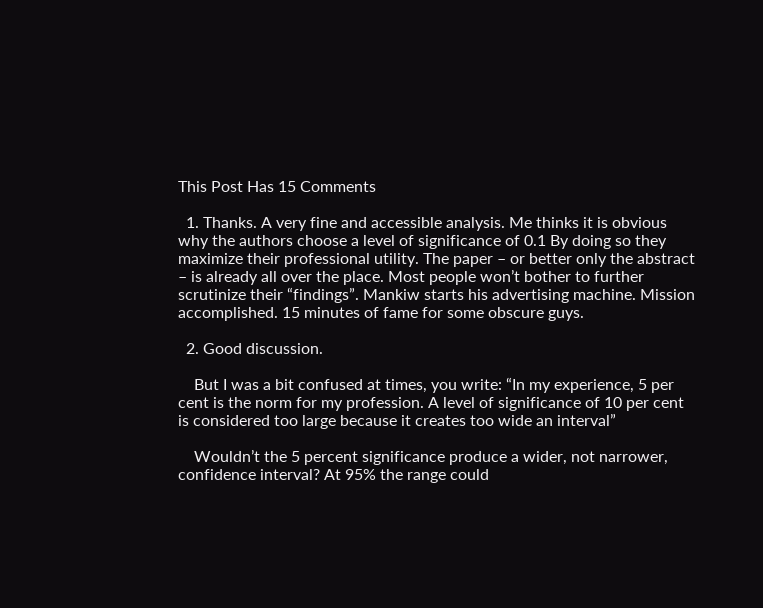This Post Has 15 Comments

  1. Thanks. A very fine and accessible analysis. Me thinks it is obvious why the authors choose a level of significance of 0.1 By doing so they maximize their professional utility. The paper – or better only the abstract – is already all over the place. Most people won’t bother to further scrutinize their “findings”. Mankiw starts his advertising machine. Mission accomplished. 15 minutes of fame for some obscure guys.

  2. Good discussion.

    But I was a bit confused at times, you write: “In my experience, 5 per cent is the norm for my profession. A level of significance of 10 per cent is considered too large because it creates too wide an interval”

    Wouldn’t the 5 percent significance produce a wider, not narrower, confidence interval? At 95% the range could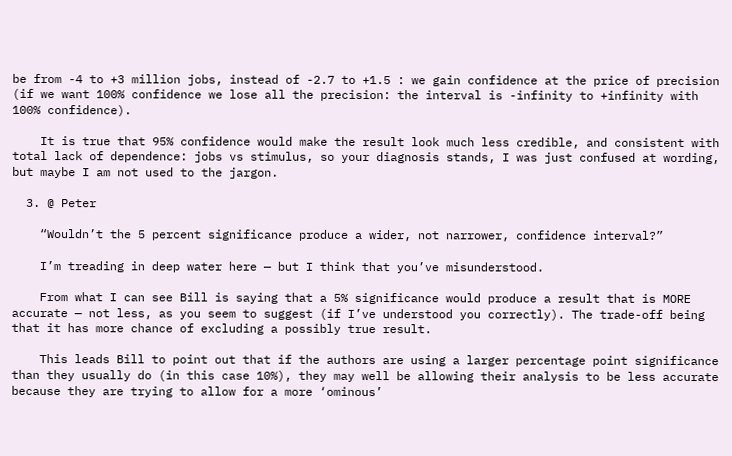be from -4 to +3 million jobs, instead of -2.7 to +1.5 : we gain confidence at the price of precision (if we want 100% confidence we lose all the precision: the interval is -infinity to +infinity with 100% confidence).

    It is true that 95% confidence would make the result look much less credible, and consistent with total lack of dependence: jobs vs stimulus, so your diagnosis stands, I was just confused at wording, but maybe I am not used to the jargon.

  3. @ Peter

    “Wouldn’t the 5 percent significance produce a wider, not narrower, confidence interval?”

    I’m treading in deep water here — but I think that you’ve misunderstood.

    From what I can see Bill is saying that a 5% significance would produce a result that is MORE accurate — not less, as you seem to suggest (if I’ve understood you correctly). The trade-off being that it has more chance of excluding a possibly true result.

    This leads Bill to point out that if the authors are using a larger percentage point significance than they usually do (in this case 10%), they may well be allowing their analysis to be less accurate because they are trying to allow for a more ‘ominous’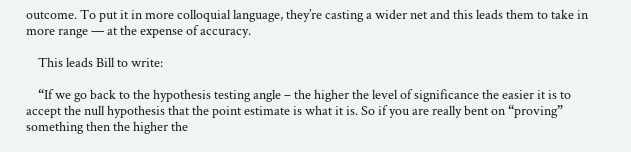outcome. To put it in more colloquial language, they’re casting a wider net and this leads them to take in more range — at the expense of accuracy.

    This leads Bill to write:

    “If we go back to the hypothesis testing angle – the higher the level of significance the easier it is to accept the null hypothesis that the point estimate is what it is. So if you are really bent on “proving” something then the higher the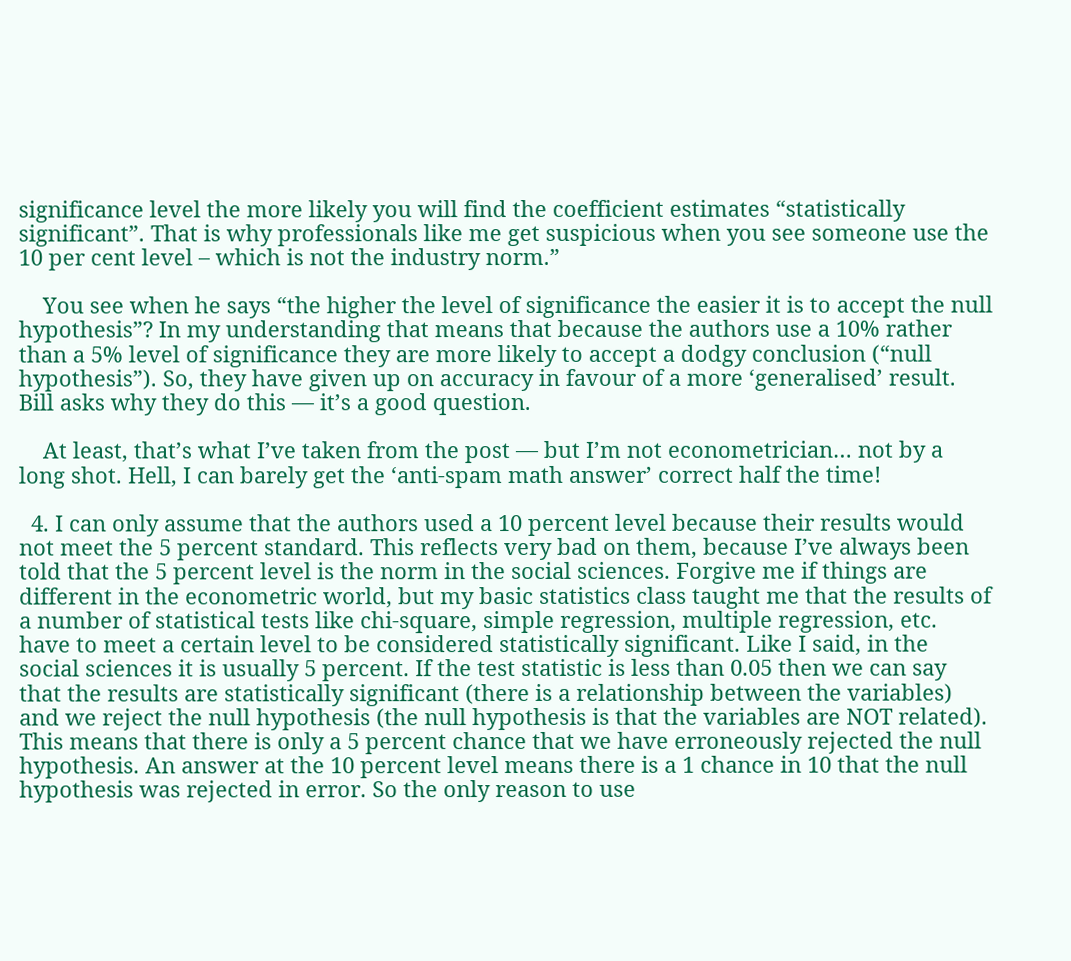significance level the more likely you will find the coefficient estimates “statistically significant”. That is why professionals like me get suspicious when you see someone use the 10 per cent level – which is not the industry norm.”

    You see when he says “the higher the level of significance the easier it is to accept the null hypothesis”? In my understanding that means that because the authors use a 10% rather than a 5% level of significance they are more likely to accept a dodgy conclusion (“null hypothesis”). So, they have given up on accuracy in favour of a more ‘generalised’ result. Bill asks why they do this — it’s a good question.

    At least, that’s what I’ve taken from the post — but I’m not econometrician… not by a long shot. Hell, I can barely get the ‘anti-spam math answer’ correct half the time!

  4. I can only assume that the authors used a 10 percent level because their results would not meet the 5 percent standard. This reflects very bad on them, because I’ve always been told that the 5 percent level is the norm in the social sciences. Forgive me if things are different in the econometric world, but my basic statistics class taught me that the results of a number of statistical tests like chi-square, simple regression, multiple regression, etc. have to meet a certain level to be considered statistically significant. Like I said, in the social sciences it is usually 5 percent. If the test statistic is less than 0.05 then we can say that the results are statistically significant (there is a relationship between the variables) and we reject the null hypothesis (the null hypothesis is that the variables are NOT related). This means that there is only a 5 percent chance that we have erroneously rejected the null hypothesis. An answer at the 10 percent level means there is a 1 chance in 10 that the null hypothesis was rejected in error. So the only reason to use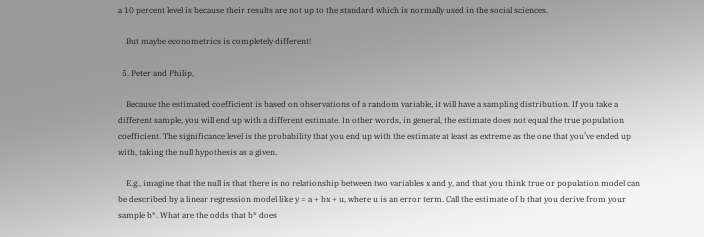a 10 percent level is because their results are not up to the standard which is normally used in the social sciences.

    But maybe econometrics is completely different!

  5. Peter and Philip,

    Because the estimated coefficient is based on observations of a random variable, it will have a sampling distribution. If you take a different sample, you will end up with a different estimate. In other words, in general, the estimate does not equal the true population coefficient. The significance level is the probability that you end up with the estimate at least as extreme as the one that you’ve ended up with, taking the null hypothesis as a given.

    E.g., imagine that the null is that there is no relationship between two variables x and y, and that you think true or population model can be described by a linear regression model like y = a + bx + u, where u is an error term. Call the estimate of b that you derive from your sample b*. What are the odds that b* does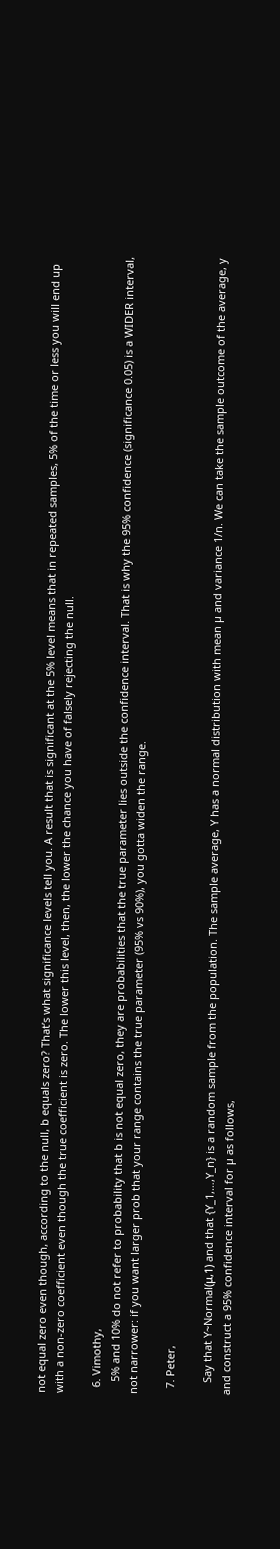not equal zero even though, according to the null, b equals zero? That’s what significance levels tell you. A result that is significant at the 5% level means that in repeated samples, 5% of the time or less you will end up with a non-zero coefficient even though the true coefficient is zero. The lower this level, then, the lower the chance you have of falsely rejecting the null.

  6. Vimothy,
    5% and 10% do not refer to probability that b is not equal zero, they are probabilities that the true parameter lies outside the confidence interval. That is why the 95% confidence (significance 0.05) is a WIDER interval, not narrower: if you want larger prob that your range contains the true parameter (95% vs 90%), you gotta widen the range.

  7. Peter,

    Say that Y~Normal(μ,1) and that {Y_1,…,Y_n} is a random sample from the population. The sample average, Y has a normal distribution with mean µ and variance 1/n. We can take the sample outcome of the average, y and construct a 95% confidence interval for µ as follows,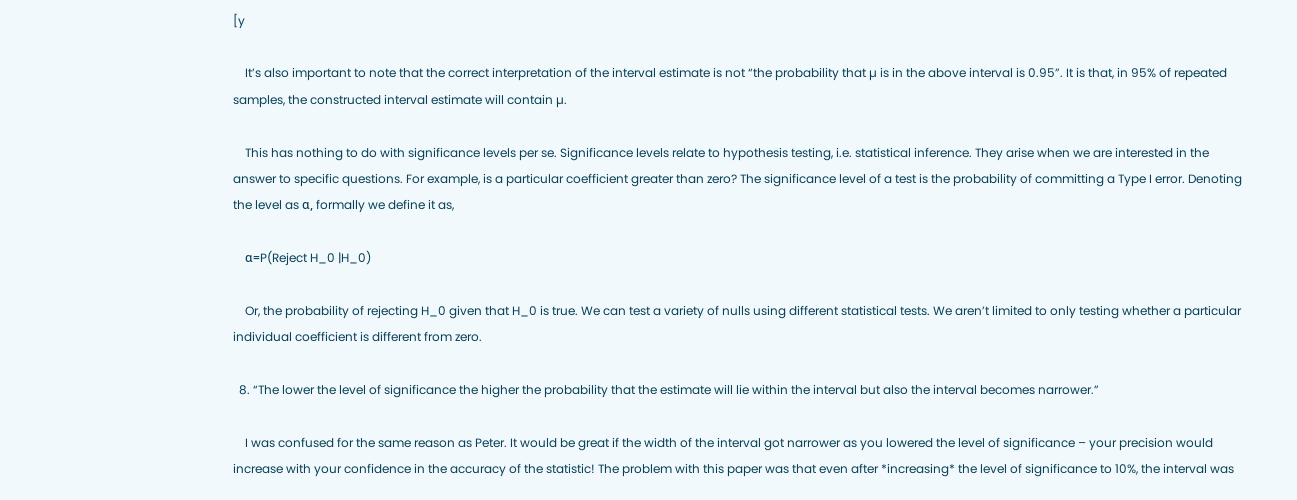[y

    It’s also important to note that the correct interpretation of the interval estimate is not “the probability that µ is in the above interval is 0.95”. It is that, in 95% of repeated samples, the constructed interval estimate will contain µ.

    This has nothing to do with significance levels per se. Significance levels relate to hypothesis testing, i.e. statistical inference. They arise when we are interested in the answer to specific questions. For example, is a particular coefficient greater than zero? The significance level of a test is the probability of committing a Type I error. Denoting the level as α, formally we define it as,

    α=P(Reject H_0 |H_0)

    Or, the probability of rejecting H_0 given that H_0 is true. We can test a variety of nulls using different statistical tests. We aren’t limited to only testing whether a particular individual coefficient is different from zero.

  8. “The lower the level of significance the higher the probability that the estimate will lie within the interval but also the interval becomes narrower.”

    I was confused for the same reason as Peter. It would be great if the width of the interval got narrower as you lowered the level of significance – your precision would increase with your confidence in the accuracy of the statistic! The problem with this paper was that even after *increasing* the level of significance to 10%, the interval was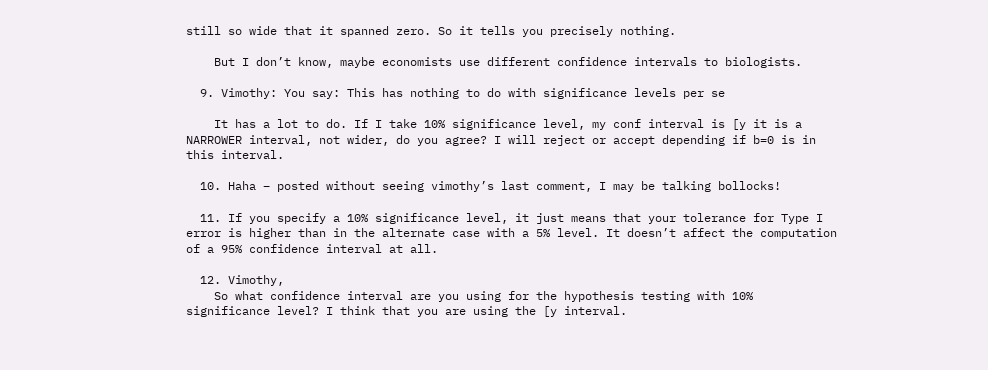still so wide that it spanned zero. So it tells you precisely nothing.

    But I don’t know, maybe economists use different confidence intervals to biologists.

  9. Vimothy: You say: This has nothing to do with significance levels per se

    It has a lot to do. If I take 10% significance level, my conf interval is [y it is a NARROWER interval, not wider, do you agree? I will reject or accept depending if b=0 is in this interval.

  10. Haha – posted without seeing vimothy’s last comment, I may be talking bollocks!

  11. If you specify a 10% significance level, it just means that your tolerance for Type I error is higher than in the alternate case with a 5% level. It doesn’t affect the computation of a 95% confidence interval at all.

  12. Vimothy,
    So what confidence interval are you using for the hypothesis testing with 10% significance level? I think that you are using the [y interval.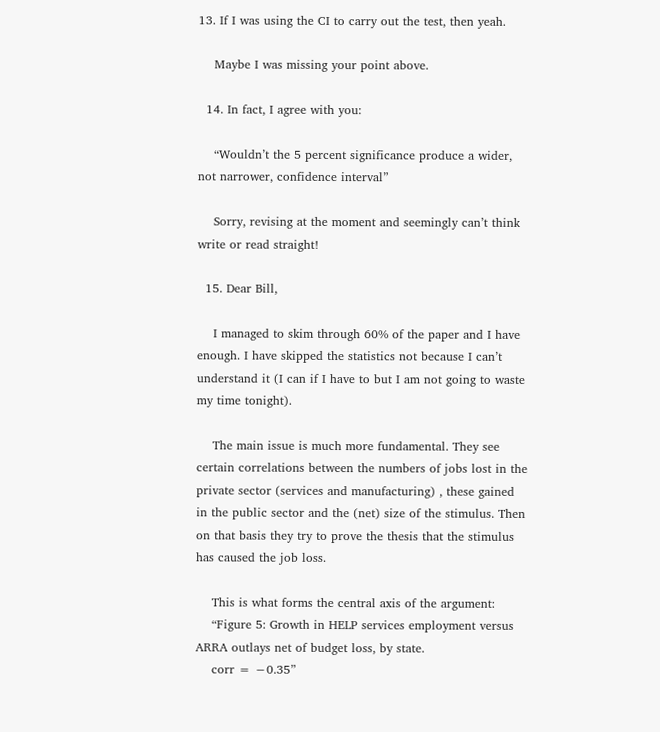13. If I was using the CI to carry out the test, then yeah.

    Maybe I was missing your point above.

  14. In fact, I agree with you:

    “Wouldn’t the 5 percent significance produce a wider, not narrower, confidence interval”

    Sorry, revising at the moment and seemingly can’t think write or read straight!

  15. Dear Bill,

    I managed to skim through 60% of the paper and I have enough. I have skipped the statistics not because I can’t understand it (I can if I have to but I am not going to waste my time tonight).

    The main issue is much more fundamental. They see certain correlations between the numbers of jobs lost in the private sector (services and manufacturing) , these gained in the public sector and the (net) size of the stimulus. Then on that basis they try to prove the thesis that the stimulus has caused the job loss.

    This is what forms the central axis of the argument:
    “Figure 5: Growth in HELP services employment versus ARRA outlays net of budget loss, by state.
    corr = −0.35”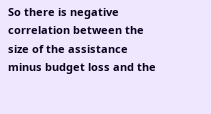So there is negative correlation between the size of the assistance minus budget loss and the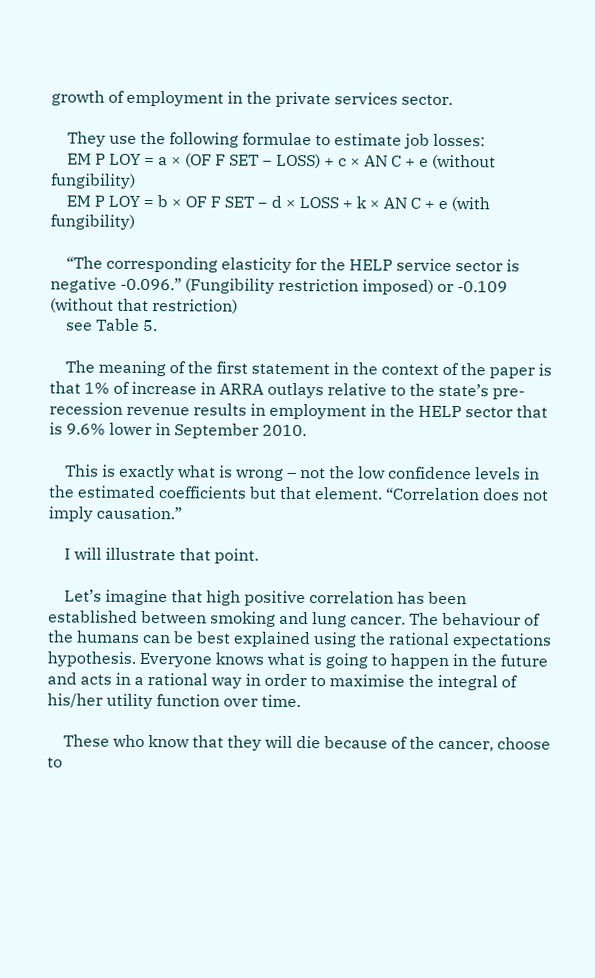growth of employment in the private services sector.

    They use the following formulae to estimate job losses:
    EM P LOY = a × (OF F SET − LOSS) + c × AN C + e (without fungibility)
    EM P LOY = b × OF F SET − d × LOSS + k × AN C + e (with fungibility)

    “The corresponding elasticity for the HELP service sector is negative -0.096.” (Fungibility restriction imposed) or -0.109 (without that restriction)
    see Table 5.

    The meaning of the first statement in the context of the paper is that 1% of increase in ARRA outlays relative to the state’s pre-recession revenue results in employment in the HELP sector that is 9.6% lower in September 2010.

    This is exactly what is wrong – not the low confidence levels in the estimated coefficients but that element. “Correlation does not imply causation.”

    I will illustrate that point.

    Let’s imagine that high positive correlation has been established between smoking and lung cancer. The behaviour of the humans can be best explained using the rational expectations hypothesis. Everyone knows what is going to happen in the future and acts in a rational way in order to maximise the integral of his/her utility function over time.

    These who know that they will die because of the cancer, choose to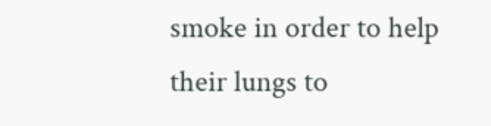smoke in order to help their lungs to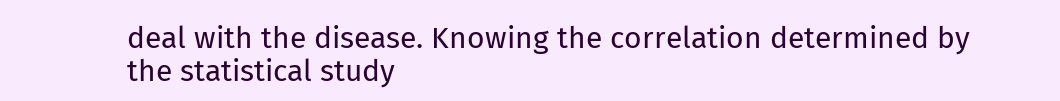deal with the disease. Knowing the correlation determined by the statistical study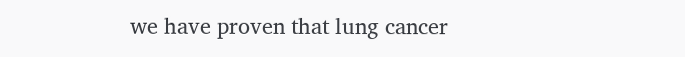we have proven that lung cancer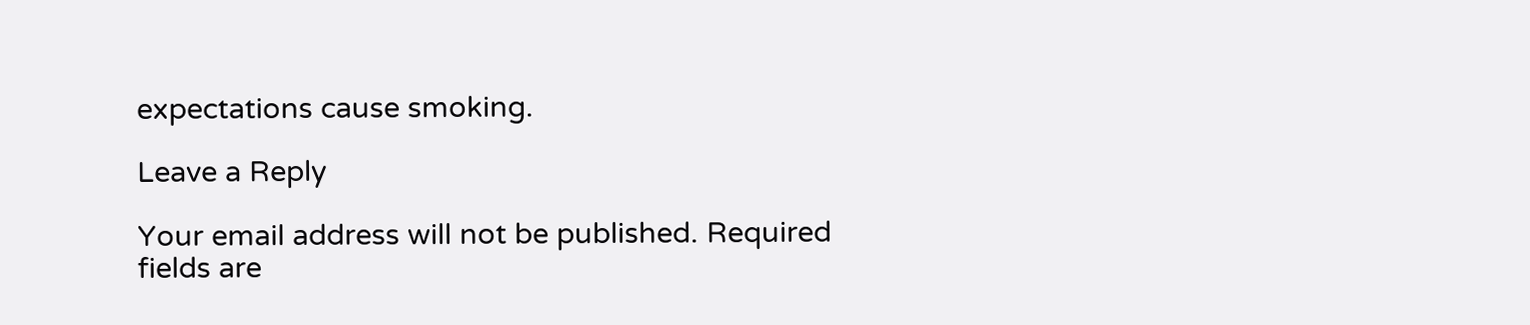expectations cause smoking.

Leave a Reply

Your email address will not be published. Required fields are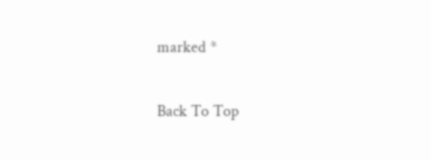marked *

Back To Top